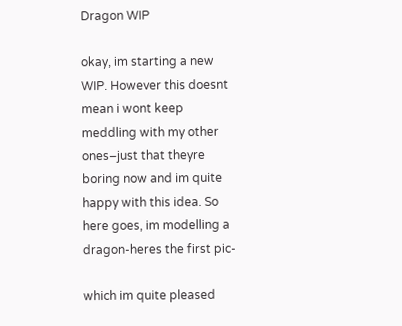Dragon WIP

okay, im starting a new WIP. However this doesnt mean i wont keep meddling with my other ones–just that theyre boring now and im quite happy with this idea. So here goes, im modelling a dragon-heres the first pic-

which im quite pleased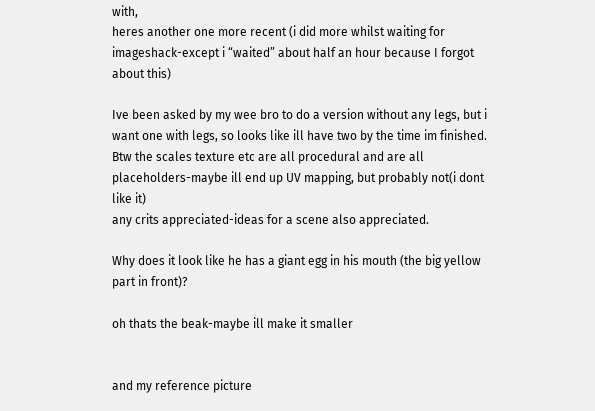with,
heres another one more recent (i did more whilst waiting for imageshack-except i “waited” about half an hour because I forgot about this)

Ive been asked by my wee bro to do a version without any legs, but i want one with legs, so looks like ill have two by the time im finished.
Btw the scales texture etc are all procedural and are all placeholders-maybe ill end up UV mapping, but probably not(i dont like it)
any crits appreciated-ideas for a scene also appreciated.

Why does it look like he has a giant egg in his mouth (the big yellow part in front)?

oh thats the beak-maybe ill make it smaller


and my reference picture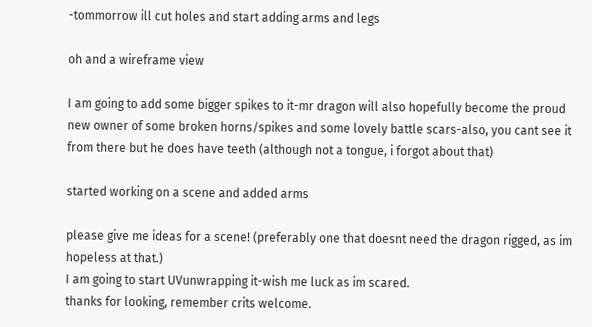-tommorrow ill cut holes and start adding arms and legs

oh and a wireframe view

I am going to add some bigger spikes to it-mr dragon will also hopefully become the proud new owner of some broken horns/spikes and some lovely battle scars-also, you cant see it from there but he does have teeth (although not a tongue, i forgot about that)

started working on a scene and added arms

please give me ideas for a scene! (preferably one that doesnt need the dragon rigged, as im hopeless at that.)
I am going to start UVunwrapping it-wish me luck as im scared.
thanks for looking, remember crits welcome.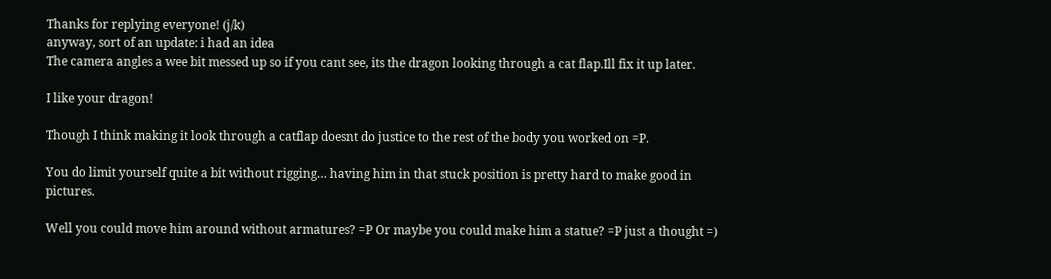Thanks for replying everyone! (j/k)
anyway, sort of an update: i had an idea
The camera angles a wee bit messed up so if you cant see, its the dragon looking through a cat flap.Ill fix it up later.

I like your dragon!

Though I think making it look through a catflap doesnt do justice to the rest of the body you worked on =P.

You do limit yourself quite a bit without rigging… having him in that stuck position is pretty hard to make good in pictures.

Well you could move him around without armatures? =P Or maybe you could make him a statue? =P just a thought =)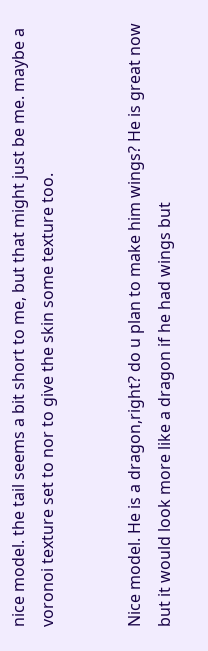nice model. the tail seems a bit short to me, but that might just be me. maybe a voronoi texture set to nor to give the skin some texture too.


Nice model. He is a dragon,right? do u plan to make him wings? He is great now but it would look more like a dragon if he had wings but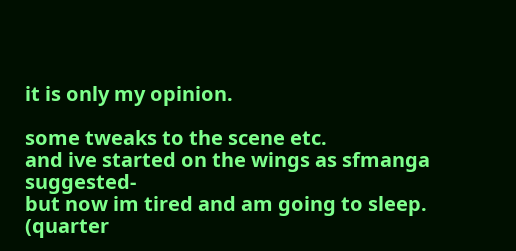it is only my opinion.

some tweaks to the scene etc.
and ive started on the wings as sfmanga suggested-
but now im tired and am going to sleep. (quarter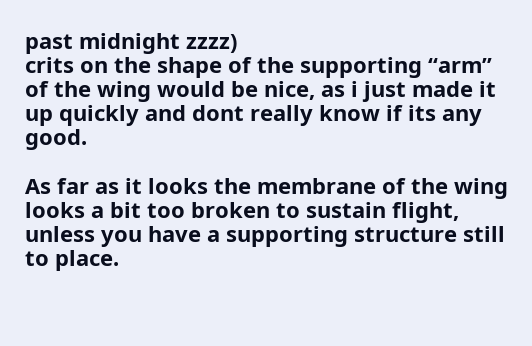past midnight zzzz)
crits on the shape of the supporting “arm” of the wing would be nice, as i just made it up quickly and dont really know if its any good.

As far as it looks the membrane of the wing looks a bit too broken to sustain flight, unless you have a supporting structure still to place.